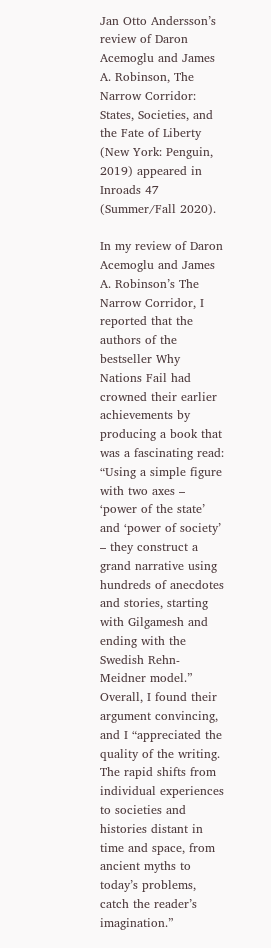Jan Otto Andersson’s review of Daron Acemoglu and James A. Robinson, The Narrow Corridor: States, Societies, and the Fate of Liberty (New York: Penguin, 2019) appeared in Inroads 47 (Summer/Fall 2020).

In my review of Daron Acemoglu and James A. Robinson’s The Narrow Corridor, I reported that the authors of the bestseller Why Nations Fail had crowned their earlier achievements by producing a book that was a fascinating read: “Using a simple figure with two axes – ‘power of the state’ and ‘power of society’ – they construct a grand narrative using hundreds of anecdotes and stories, starting with Gilgamesh and ending with the Swedish Rehn-Meidner model.” Overall, I found their argument convincing, and I “appreciated the quality of the writing. The rapid shifts from individual experiences to societies and histories distant in time and space, from ancient myths to today’s problems, catch the reader’s imagination.”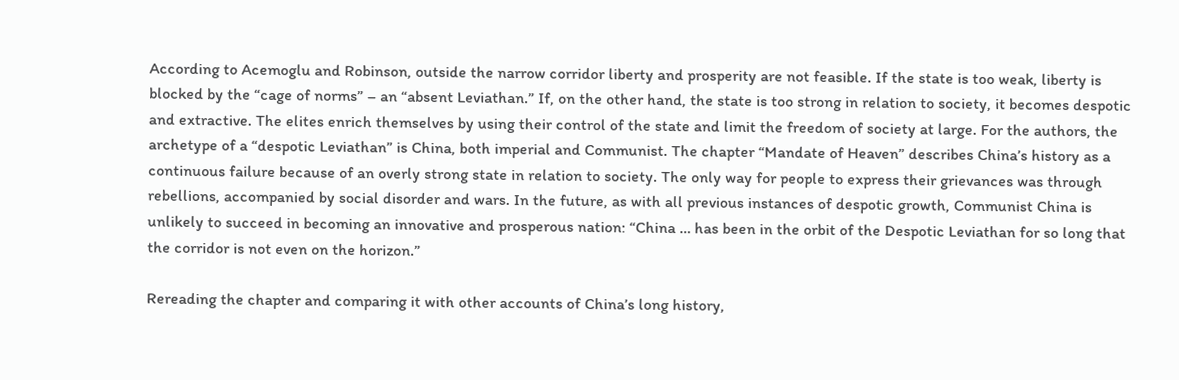According to Acemoglu and Robinson, outside the narrow corridor liberty and prosperity are not feasible. If the state is too weak, liberty is blocked by the “cage of norms” – an “absent Leviathan.” If, on the other hand, the state is too strong in relation to society, it becomes despotic and extractive. The elites enrich themselves by using their control of the state and limit the freedom of society at large. For the authors, the archetype of a “despotic Leviathan” is China, both imperial and Communist. The chapter “Mandate of Heaven” describes China’s history as a continuous failure because of an overly strong state in relation to society. The only way for people to express their grievances was through rebellions, accompanied by social disorder and wars. In the future, as with all previous instances of despotic growth, Communist China is unlikely to succeed in becoming an innovative and prosperous nation: “China … has been in the orbit of the Despotic Leviathan for so long that the corridor is not even on the horizon.”

Rereading the chapter and comparing it with other accounts of China’s long history,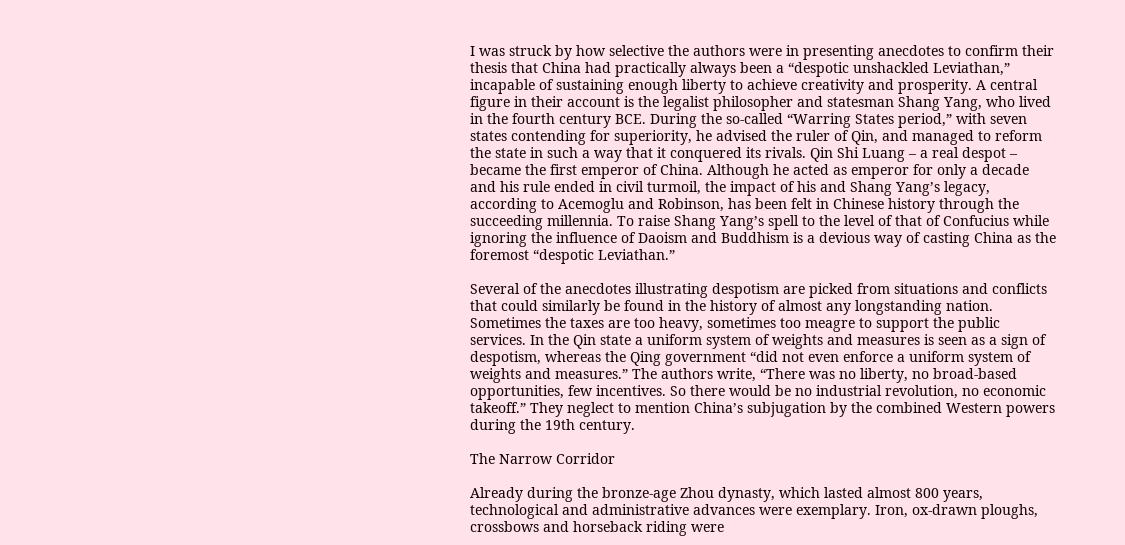I was struck by how selective the authors were in presenting anecdotes to confirm their thesis that China had practically always been a “despotic unshackled Leviathan,” incapable of sustaining enough liberty to achieve creativity and prosperity. A central figure in their account is the legalist philosopher and statesman Shang Yang, who lived in the fourth century BCE. During the so-called “Warring States period,” with seven states contending for superiority, he advised the ruler of Qin, and managed to reform the state in such a way that it conquered its rivals. Qin Shi Luang – a real despot – became the first emperor of China. Although he acted as emperor for only a decade and his rule ended in civil turmoil, the impact of his and Shang Yang’s legacy, according to Acemoglu and Robinson, has been felt in Chinese history through the succeeding millennia. To raise Shang Yang’s spell to the level of that of Confucius while ignoring the influence of Daoism and Buddhism is a devious way of casting China as the foremost “despotic Leviathan.”

Several of the anecdotes illustrating despotism are picked from situations and conflicts that could similarly be found in the history of almost any longstanding nation. Sometimes the taxes are too heavy, sometimes too meagre to support the public services. In the Qin state a uniform system of weights and measures is seen as a sign of despotism, whereas the Qing government “did not even enforce a uniform system of weights and measures.” The authors write, “There was no liberty, no broad-based opportunities, few incentives. So there would be no industrial revolution, no economic takeoff.” They neglect to mention China’s subjugation by the combined Western powers during the 19th century.

The Narrow Corridor

Already during the bronze-age Zhou dynasty, which lasted almost 800 years, technological and administrative advances were exemplary. Iron, ox-drawn ploughs, crossbows and horseback riding were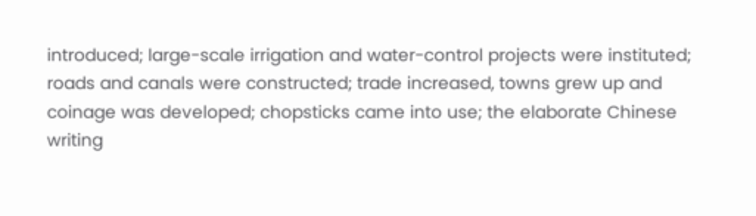introduced; large-scale irrigation and water-control projects were instituted; roads and canals were constructed; trade increased, towns grew up and coinage was developed; chopsticks came into use; the elaborate Chinese writing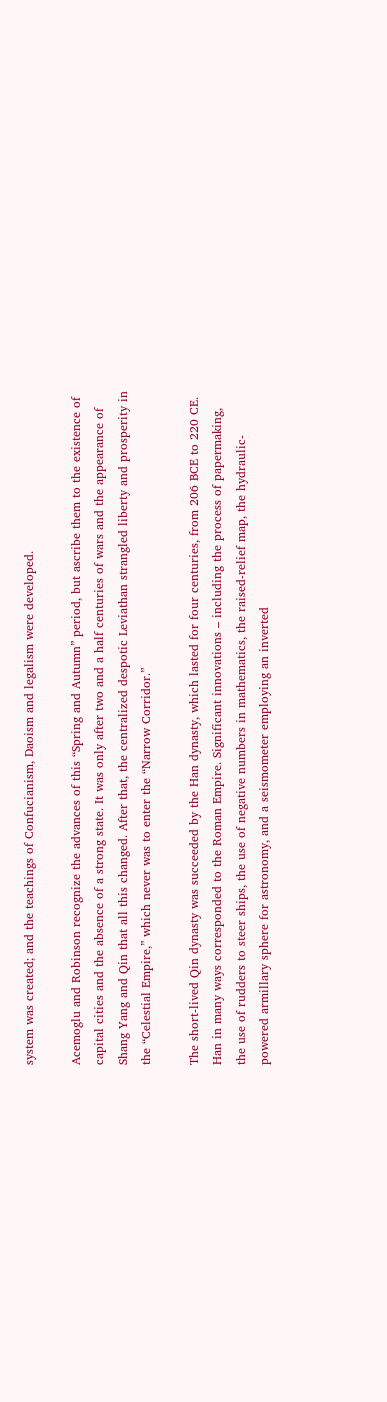system was created; and the teachings of Confucianism, Daoism and legalism were developed.

Acemoglu and Robinson recognize the advances of this “Spring and Autumn” period, but ascribe them to the existence of capital cities and the absence of a strong state. It was only after two and a half centuries of wars and the appearance of Shang Yang and Qin that all this changed. After that, the centralized despotic Leviathan strangled liberty and prosperity in the “Celestial Empire,” which never was to enter the “Narrow Corridor.”

The short-lived Qin dynasty was succeeded by the Han dynasty, which lasted for four centuries, from 206 BCE to 220 CE. Han in many ways corresponded to the Roman Empire. Significant innovations – including the process of papermaking, the use of rudders to steer ships, the use of negative numbers in mathematics, the raised-relief map, the hydraulic-powered armillary sphere for astronomy, and a seismometer employing an inverted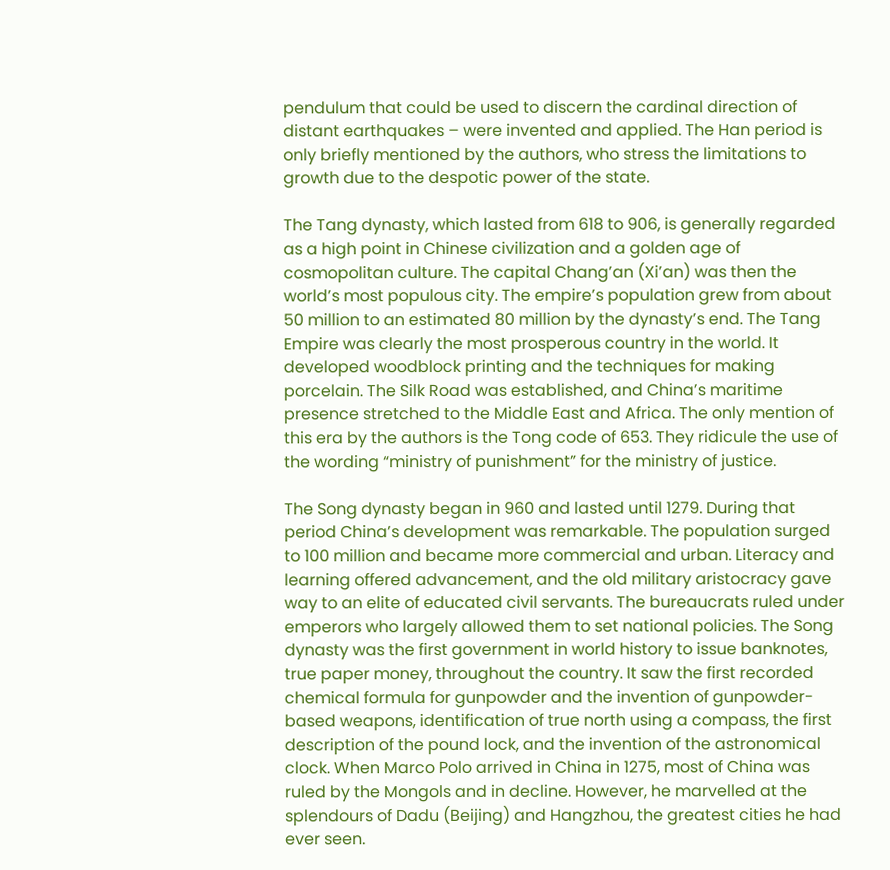pendulum that could be used to discern the cardinal direction of distant earthquakes – were invented and applied. The Han period is only briefly mentioned by the authors, who stress the limitations to growth due to the despotic power of the state.

The Tang dynasty, which lasted from 618 to 906, is generally regarded as a high point in Chinese civilization and a golden age of cosmopolitan culture. The capital Chang’an (Xi’an) was then the world’s most populous city. The empire’s population grew from about 50 million to an estimated 80 million by the dynasty’s end. The Tang Empire was clearly the most prosperous country in the world. It developed woodblock printing and the techniques for making porcelain. The Silk Road was established, and China’s maritime presence stretched to the Middle East and Africa. The only mention of this era by the authors is the Tong code of 653. They ridicule the use of the wording “ministry of punishment” for the ministry of justice.

The Song dynasty began in 960 and lasted until 1279. During that period China’s development was remarkable. The population surged to 100 million and became more commercial and urban. Literacy and learning offered advancement, and the old military aristocracy gave way to an elite of educated civil servants. The bureaucrats ruled under emperors who largely allowed them to set national policies. The Song dynasty was the first government in world history to issue banknotes, true paper money, throughout the country. It saw the first recorded chemical formula for gunpowder and the invention of gunpowder-based weapons, identification of true north using a compass, the first description of the pound lock, and the invention of the astronomical clock. When Marco Polo arrived in China in 1275, most of China was ruled by the Mongols and in decline. However, he marvelled at the splendours of Dadu (Beijing) and Hangzhou, the greatest cities he had ever seen.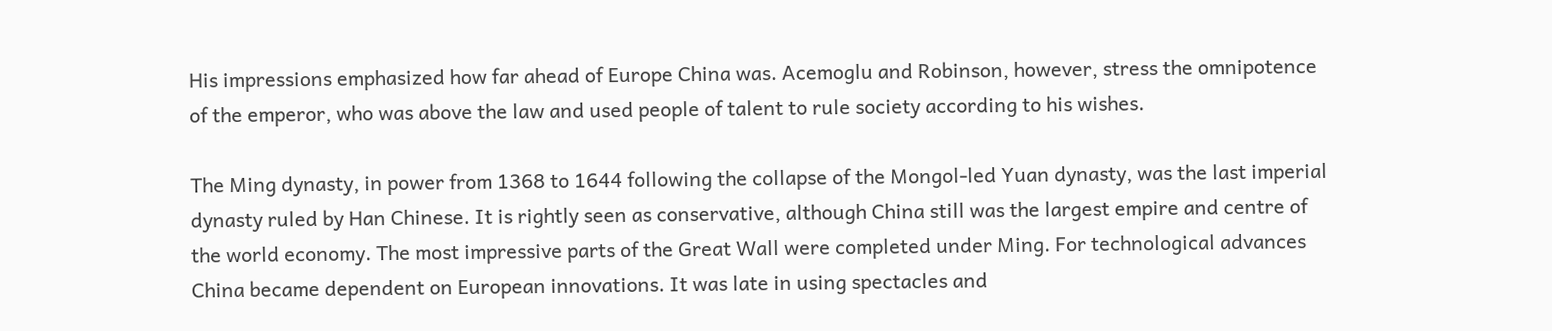His impressions emphasized how far ahead of Europe China was. Acemoglu and Robinson, however, stress the omnipotence of the emperor, who was above the law and used people of talent to rule society according to his wishes.

The Ming dynasty, in power from 1368 to 1644 following the collapse of the Mongol-led Yuan dynasty, was the last imperial dynasty ruled by Han Chinese. It is rightly seen as conservative, although China still was the largest empire and centre of the world economy. The most impressive parts of the Great Wall were completed under Ming. For technological advances China became dependent on European innovations. It was late in using spectacles and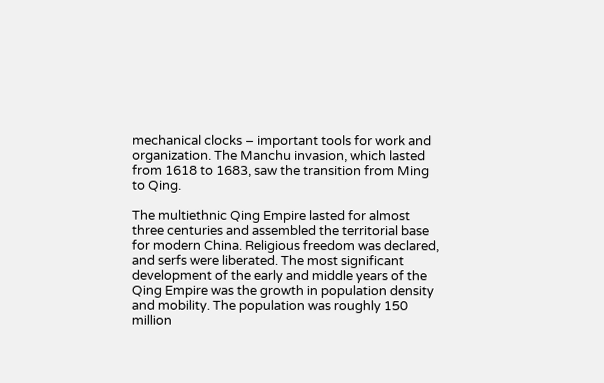mechanical clocks – important tools for work and organization. The Manchu invasion, which lasted from 1618 to 1683, saw the transition from Ming to Qing.

The multiethnic Qing Empire lasted for almost three centuries and assembled the territorial base for modern China. Religious freedom was declared, and serfs were liberated. The most significant development of the early and middle years of the Qing Empire was the growth in population density and mobility. The population was roughly 150 million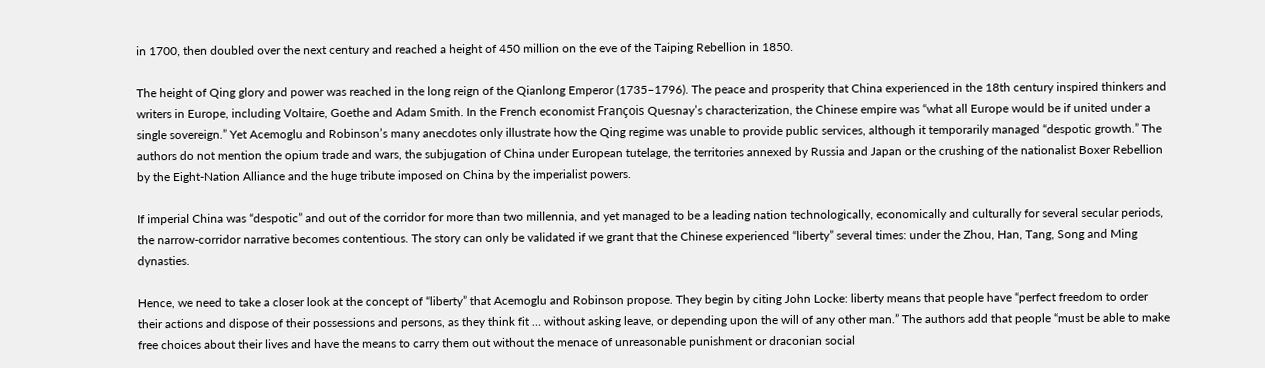in 1700, then doubled over the next century and reached a height of 450 million on the eve of the Taiping Rebellion in 1850.

The height of Qing glory and power was reached in the long reign of the Qianlong Emperor (1735–1796). The peace and prosperity that China experienced in the 18th century inspired thinkers and writers in Europe, including Voltaire, Goethe and Adam Smith. In the French economist François Quesnay’s characterization, the Chinese empire was “what all Europe would be if united under a single sovereign.” Yet Acemoglu and Robinson’s many anecdotes only illustrate how the Qing regime was unable to provide public services, although it temporarily managed “despotic growth.” The authors do not mention the opium trade and wars, the subjugation of China under European tutelage, the territories annexed by Russia and Japan or the crushing of the nationalist Boxer Rebellion by the Eight-Nation Alliance and the huge tribute imposed on China by the imperialist powers.

If imperial China was “despotic” and out of the corridor for more than two millennia, and yet managed to be a leading nation technologically, economically and culturally for several secular periods, the narrow-corridor narrative becomes contentious. The story can only be validated if we grant that the Chinese experienced “liberty” several times: under the Zhou, Han, Tang, Song and Ming dynasties.

Hence, we need to take a closer look at the concept of “liberty” that Acemoglu and Robinson propose. They begin by citing John Locke: liberty means that people have “perfect freedom to order their actions and dispose of their possessions and persons, as they think fit … without asking leave, or depending upon the will of any other man.” The authors add that people “must be able to make free choices about their lives and have the means to carry them out without the menace of unreasonable punishment or draconian social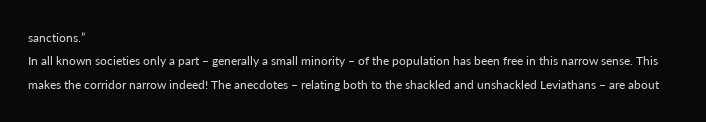sanctions.”
In all known societies only a part – generally a small minority – of the population has been free in this narrow sense. This makes the corridor narrow indeed! The anecdotes – relating both to the shackled and unshackled Leviathans – are about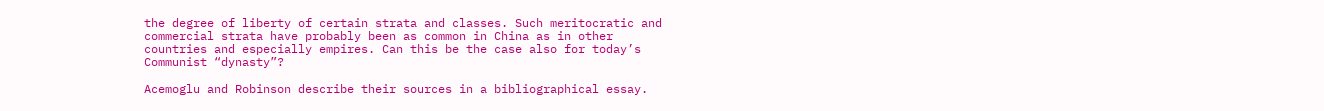the degree of liberty of certain strata and classes. Such meritocratic and commercial strata have probably been as common in China as in other countries and especially empires. Can this be the case also for today’s Communist “dynasty”?

Acemoglu and Robinson describe their sources in a bibliographical essay.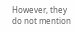However, they do not mention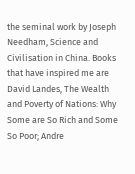the seminal work by Joseph Needham, Science and Civilisation in China. Books that have inspired me are David Landes, The Wealth and Poverty of Nations: Why Some are So Rich and Some So Poor; Andre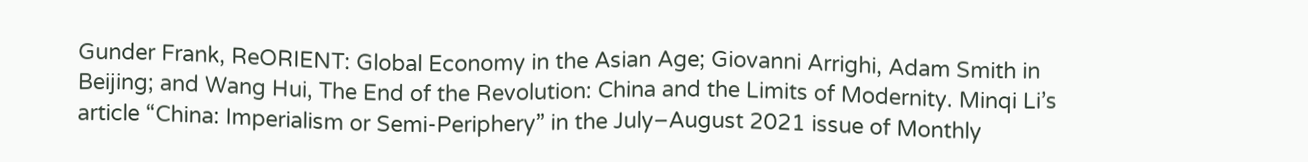Gunder Frank, ReORIENT: Global Economy in the Asian Age; Giovanni Arrighi, Adam Smith in Beijing; and Wang Hui, The End of the Revolution: China and the Limits of Modernity. Minqi Li’s article “China: Imperialism or Semi-Periphery” in the July–August 2021 issue of Monthly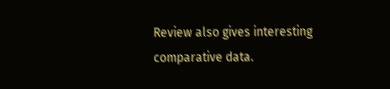Review also gives interesting comparative data.